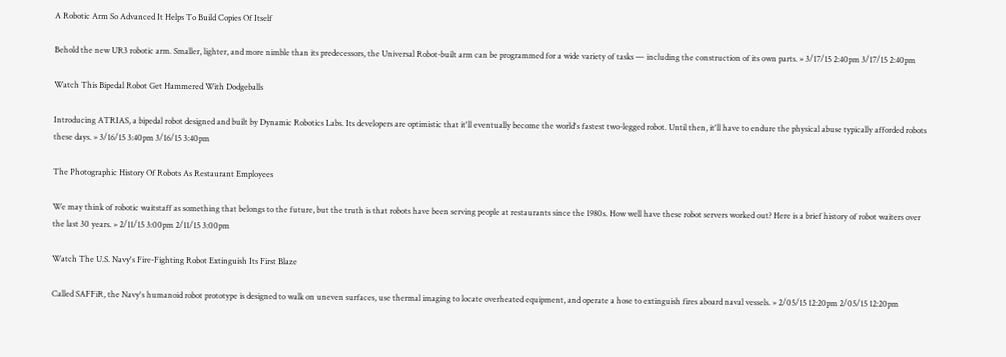A Robotic Arm So Advanced It Helps To Build Copies Of Itself

Behold the new UR3 robotic arm. Smaller, lighter, and more nimble than its predecessors, the Universal Robot-built arm can be programmed for a wide variety of tasks — including the construction of its own parts. » 3/17/15 2:40pm 3/17/15 2:40pm

Watch This Bipedal Robot Get Hammered With Dodgeballs

Introducing ATRIAS, a bipedal robot designed and built by Dynamic Robotics Labs. Its developers are optimistic that it'll eventually become the world's fastest two-legged robot. Until then, it'll have to endure the physical abuse typically afforded robots these days. » 3/16/15 3:40pm 3/16/15 3:40pm

The Photographic History Of Robots As Restaurant Employees

We may think of robotic waitstaff as something that belongs to the future, but the truth is that robots have been serving people at restaurants since the 1980s. How well have these robot servers worked out? Here is a brief history of robot waiters over the last 30 years. » 2/11/15 3:00pm 2/11/15 3:00pm

Watch The U.S. Navy's Fire-Fighting Robot Extinguish Its First Blaze

Called SAFFiR, the Navy's humanoid robot prototype is designed to walk on uneven surfaces, use thermal imaging to locate overheated equipment, and operate a hose to extinguish fires aboard naval vessels. » 2/05/15 12:20pm 2/05/15 12:20pm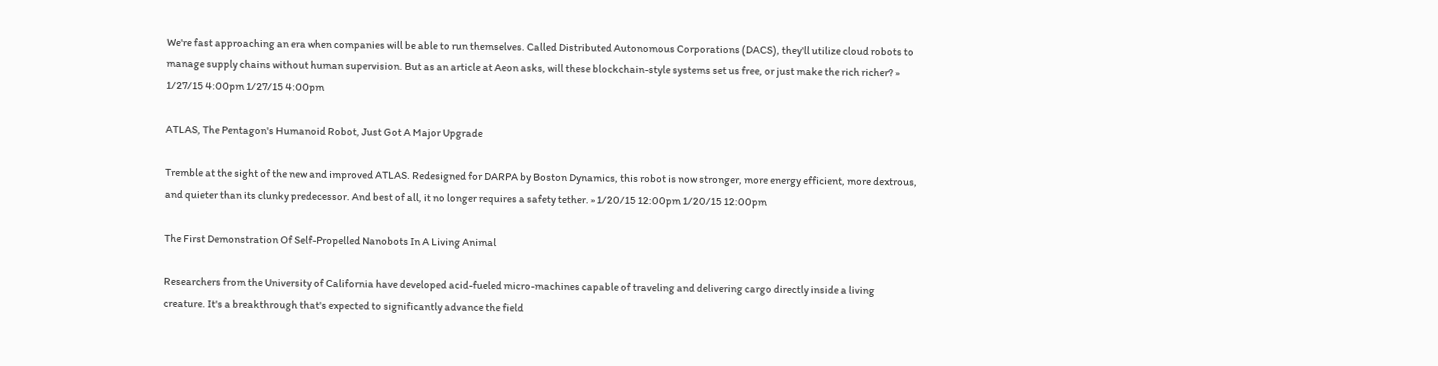We're fast approaching an era when companies will be able to run themselves. Called Distributed Autonomous Corporations (DACS), they'll utilize cloud robots to manage supply chains without human supervision. But as an article at Aeon asks, will these blockchain-style systems set us free, or just make the rich richer? » 1/27/15 4:00pm 1/27/15 4:00pm

ATLAS, The Pentagon's Humanoid Robot, Just Got A Major Upgrade

Tremble at the sight of the new and improved ATLAS. Redesigned for DARPA by Boston Dynamics, this robot is now stronger, more energy efficient, more dextrous, and quieter than its clunky predecessor. And best of all, it no longer requires a safety tether. » 1/20/15 12:00pm 1/20/15 12:00pm

The First Demonstration Of Self-Propelled Nanobots In A Living Animal

Researchers from the University of California have developed acid-fueled micro-machines capable of traveling and delivering cargo directly inside a living creature. It's a breakthrough that's expected to significantly advance the field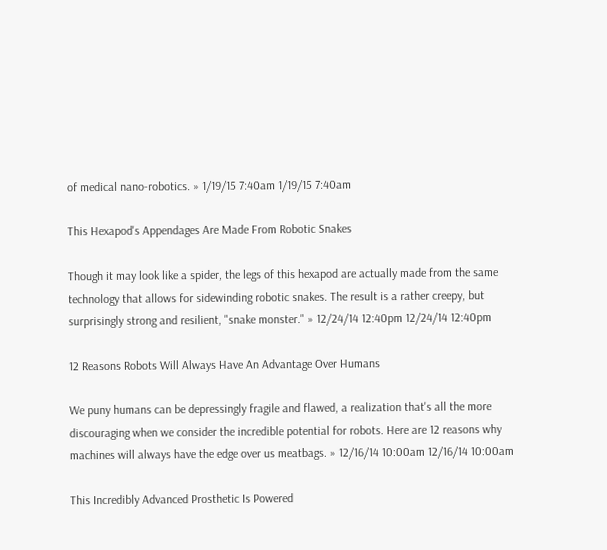of medical nano-robotics. » 1/19/15 7:40am 1/19/15 7:40am

This Hexapod's Appendages Are Made From Robotic Snakes

Though it may look like a spider, the legs of this hexapod are actually made from the same technology that allows for sidewinding robotic snakes. The result is a rather creepy, but surprisingly strong and resilient, "snake monster." » 12/24/14 12:40pm 12/24/14 12:40pm

12 Reasons Robots Will Always Have An Advantage Over Humans

We puny humans can be depressingly fragile and flawed, a realization that's all the more discouraging when we consider the incredible potential for robots. Here are 12 reasons why machines will always have the edge over us meatbags. » 12/16/14 10:00am 12/16/14 10:00am

This Incredibly Advanced Prosthetic Is Powered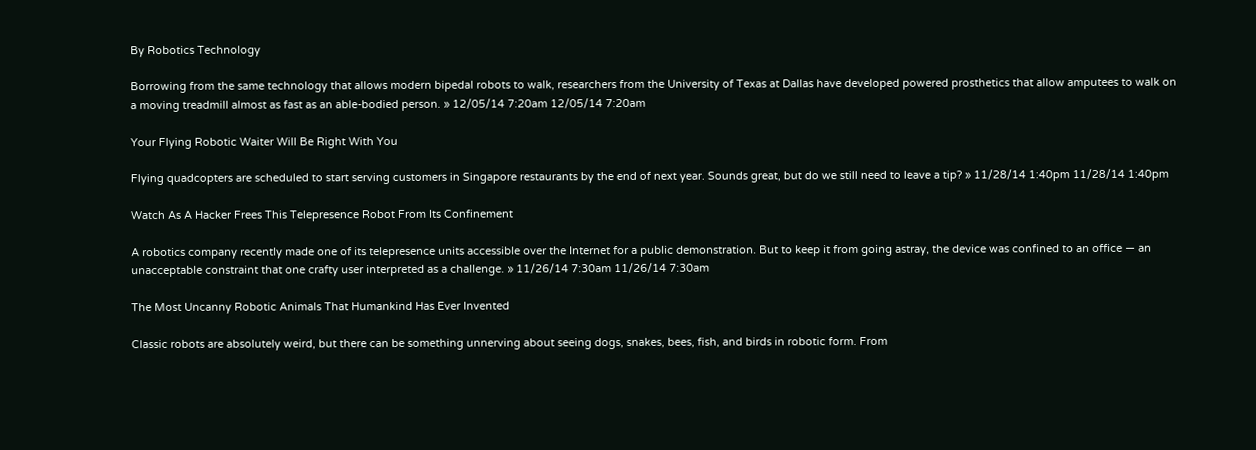By Robotics Technology

Borrowing from the same technology that allows modern bipedal robots to walk, researchers from the University of Texas at Dallas have developed powered prosthetics that allow amputees to walk on a moving treadmill almost as fast as an able-bodied person. » 12/05/14 7:20am 12/05/14 7:20am

Your Flying Robotic Waiter Will Be Right With You

Flying quadcopters are scheduled to start serving customers in Singapore restaurants by the end of next year. Sounds great, but do we still need to leave a tip? » 11/28/14 1:40pm 11/28/14 1:40pm

Watch As A Hacker Frees This Telepresence Robot From Its Confinement

A robotics company recently made one of its telepresence units accessible over the Internet for a public demonstration. But to keep it from going astray, the device was confined to an office — an unacceptable constraint that one crafty user interpreted as a challenge. » 11/26/14 7:30am 11/26/14 7:30am

The Most Uncanny Robotic Animals That Humankind Has Ever Invented

Classic robots are absolutely weird, but there can be something unnerving about seeing dogs, snakes, bees, fish, and birds in robotic form. From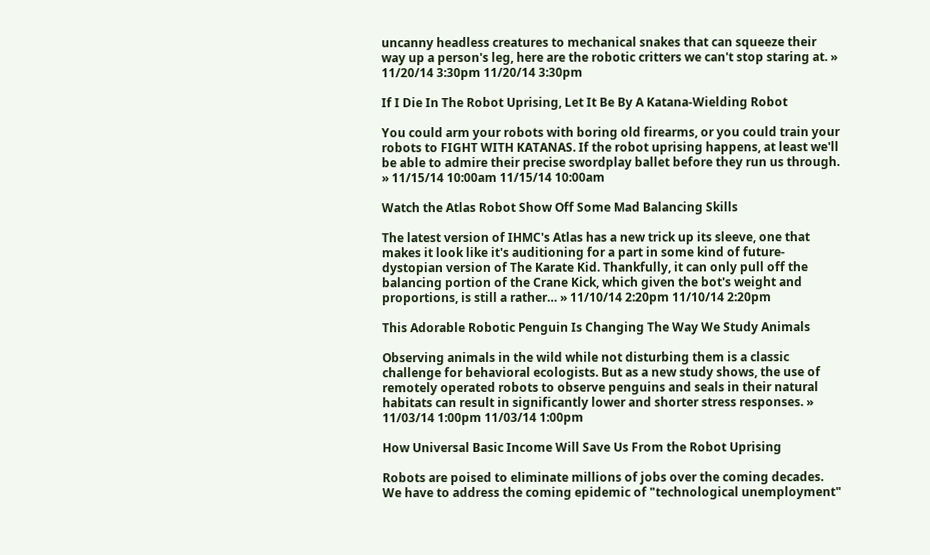uncanny headless creatures to mechanical snakes that can squeeze their way up a person's leg, here are the robotic critters we can't stop staring at. » 11/20/14 3:30pm 11/20/14 3:30pm

If I Die In The Robot Uprising, Let It Be By A Katana-Wielding Robot

You could arm your robots with boring old firearms, or you could train your robots to FIGHT WITH KATANAS. If the robot uprising happens, at least we'll be able to admire their precise swordplay ballet before they run us through. » 11/15/14 10:00am 11/15/14 10:00am

Watch the Atlas Robot Show Off Some Mad Balancing Skills

The latest version of IHMC's Atlas has a new trick up its sleeve, one that makes it look like it's auditioning for a part in some kind of future-dystopian version of The Karate Kid. Thankfully, it can only pull off the balancing portion of the Crane Kick, which given the bot's weight and proportions, is still a rather… » 11/10/14 2:20pm 11/10/14 2:20pm

This Adorable Robotic Penguin Is Changing The Way We Study Animals

Observing animals in the wild while not disturbing them is a classic challenge for behavioral ecologists. But as a new study shows, the use of remotely operated robots to observe penguins and seals in their natural habitats can result in significantly lower and shorter stress responses. » 11/03/14 1:00pm 11/03/14 1:00pm

How Universal Basic Income Will Save Us From the Robot Uprising

Robots are poised to eliminate millions of jobs over the coming decades. We have to address the coming epidemic of "technological unemployment"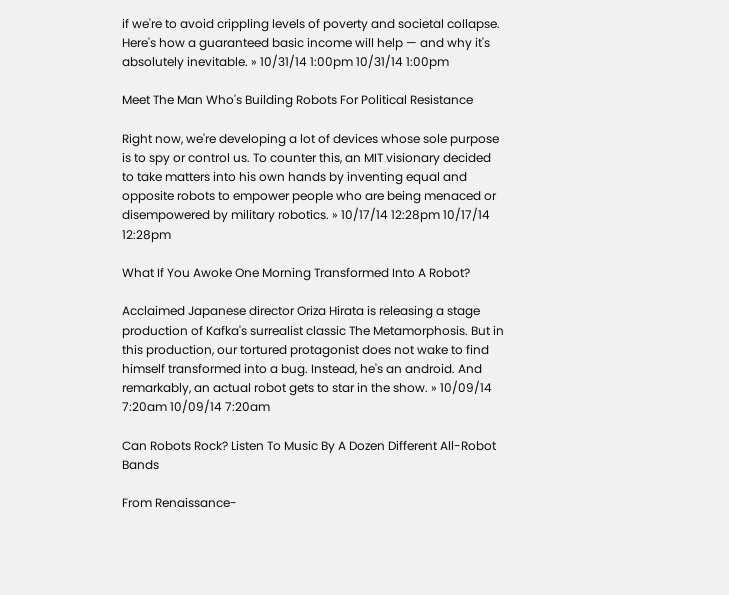if we're to avoid crippling levels of poverty and societal collapse. Here's how a guaranteed basic income will help — and why it's absolutely inevitable. » 10/31/14 1:00pm 10/31/14 1:00pm

Meet The Man Who's Building Robots For Political Resistance

Right now, we're developing a lot of devices whose sole purpose is to spy or control us. To counter this, an MIT visionary decided to take matters into his own hands by inventing equal and opposite robots to empower people who are being menaced or disempowered by military robotics. » 10/17/14 12:28pm 10/17/14 12:28pm

What If You Awoke One Morning Transformed Into A Robot?

Acclaimed Japanese director Oriza Hirata is releasing a stage production of Kafka's surrealist classic The Metamorphosis. But in this production, our tortured protagonist does not wake to find himself transformed into a bug. Instead, he's an android. And remarkably, an actual robot gets to star in the show. » 10/09/14 7:20am 10/09/14 7:20am

Can Robots Rock? Listen To Music By A Dozen Different All-Robot Bands

From Renaissance-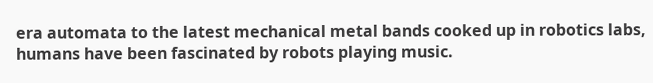era automata to the latest mechanical metal bands cooked up in robotics labs, humans have been fascinated by robots playing music.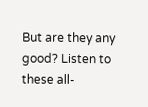But are they any good? Listen to these all-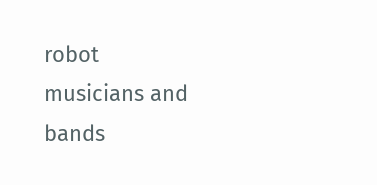robot musicians and bands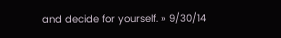and decide for yourself. » 9/30/14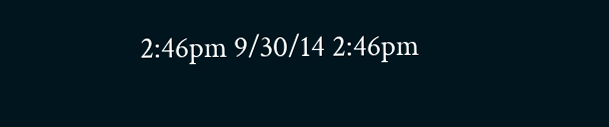2:46pm 9/30/14 2:46pm